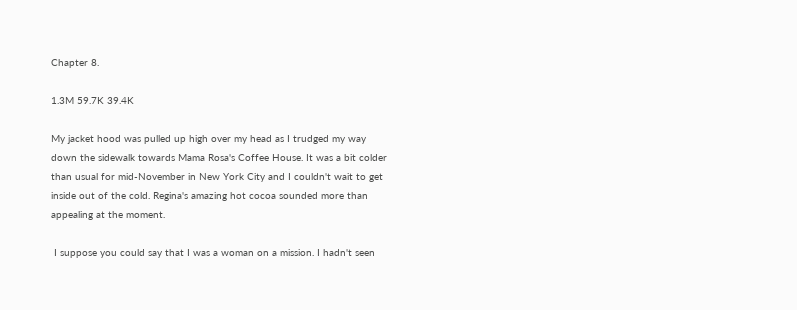Chapter 8.

1.3M 59.7K 39.4K

My jacket hood was pulled up high over my head as I trudged my way down the sidewalk towards Mama Rosa's Coffee House. It was a bit colder than usual for mid-November in New York City and I couldn't wait to get inside out of the cold. Regina's amazing hot cocoa sounded more than appealing at the moment.

 I suppose you could say that I was a woman on a mission. I hadn't seen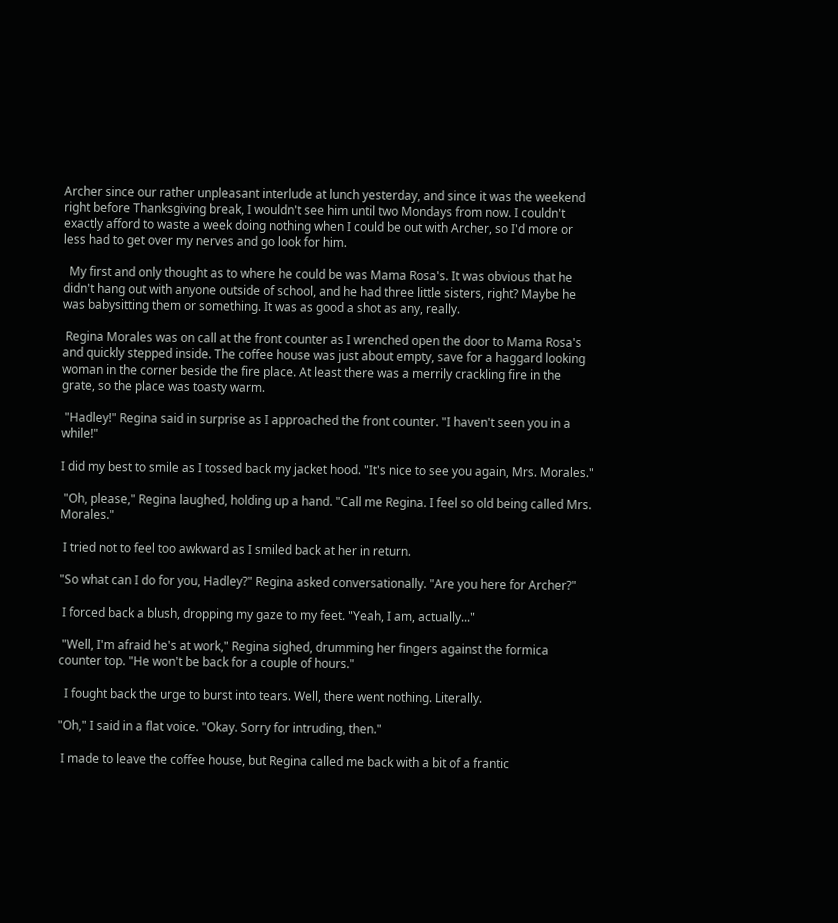Archer since our rather unpleasant interlude at lunch yesterday, and since it was the weekend right before Thanksgiving break, I wouldn't see him until two Mondays from now. I couldn't exactly afford to waste a week doing nothing when I could be out with Archer, so I'd more or less had to get over my nerves and go look for him.

  My first and only thought as to where he could be was Mama Rosa's. It was obvious that he didn't hang out with anyone outside of school, and he had three little sisters, right? Maybe he was babysitting them or something. It was as good a shot as any, really.

 Regina Morales was on call at the front counter as I wrenched open the door to Mama Rosa's and quickly stepped inside. The coffee house was just about empty, save for a haggard looking woman in the corner beside the fire place. At least there was a merrily crackling fire in the grate, so the place was toasty warm.

 "Hadley!" Regina said in surprise as I approached the front counter. "I haven't seen you in a while!"

I did my best to smile as I tossed back my jacket hood. "It's nice to see you again, Mrs. Morales."

 "Oh, please," Regina laughed, holding up a hand. "Call me Regina. I feel so old being called Mrs. Morales."

 I tried not to feel too awkward as I smiled back at her in return.

"So what can I do for you, Hadley?" Regina asked conversationally. "Are you here for Archer?"

 I forced back a blush, dropping my gaze to my feet. "Yeah, I am, actually..."

 "Well, I'm afraid he's at work," Regina sighed, drumming her fingers against the formica counter top. "He won't be back for a couple of hours."

  I fought back the urge to burst into tears. Well, there went nothing. Literally.

"Oh," I said in a flat voice. "Okay. Sorry for intruding, then."

 I made to leave the coffee house, but Regina called me back with a bit of a frantic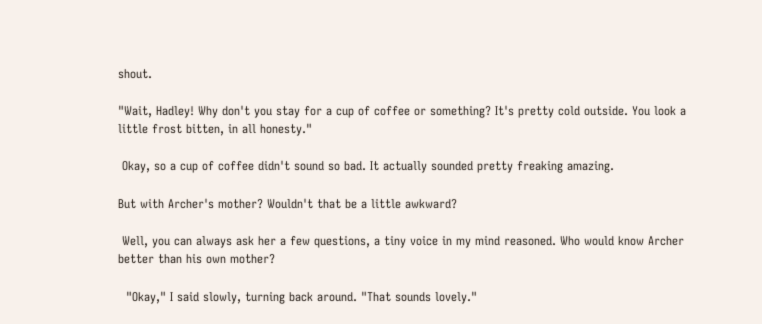shout.

"Wait, Hadley! Why don't you stay for a cup of coffee or something? It's pretty cold outside. You look a little frost bitten, in all honesty."

 Okay, so a cup of coffee didn't sound so bad. It actually sounded pretty freaking amazing.

But with Archer's mother? Wouldn't that be a little awkward?

 Well, you can always ask her a few questions, a tiny voice in my mind reasoned. Who would know Archer better than his own mother?

  "Okay," I said slowly, turning back around. "That sounds lovely."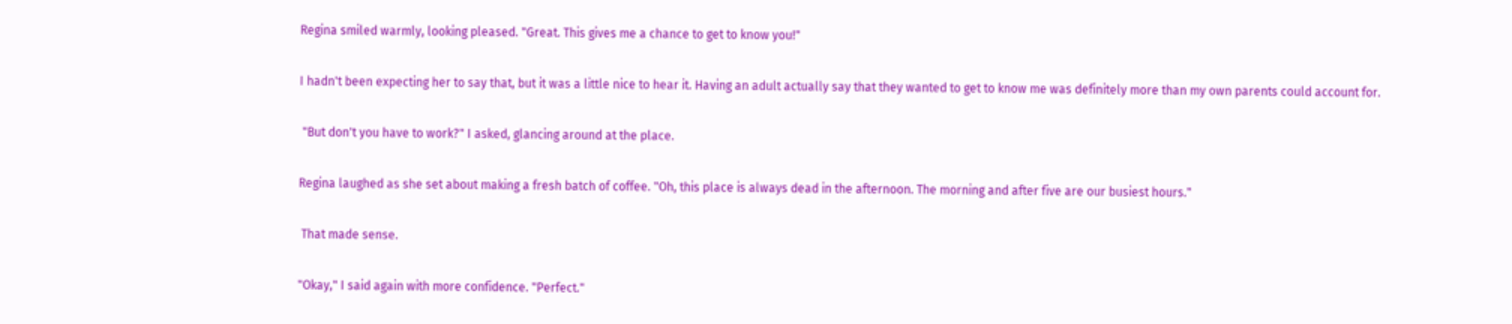Regina smiled warmly, looking pleased. "Great. This gives me a chance to get to know you!"

I hadn't been expecting her to say that, but it was a little nice to hear it. Having an adult actually say that they wanted to get to know me was definitely more than my own parents could account for.

 "But don't you have to work?" I asked, glancing around at the place.

Regina laughed as she set about making a fresh batch of coffee. "Oh, this place is always dead in the afternoon. The morning and after five are our busiest hours."

 That made sense.

"Okay," I said again with more confidence. "Perfect."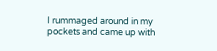I rummaged around in my pockets and came up with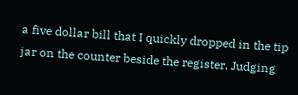a five dollar bill that I quickly dropped in the tip jar on the counter beside the register. Judging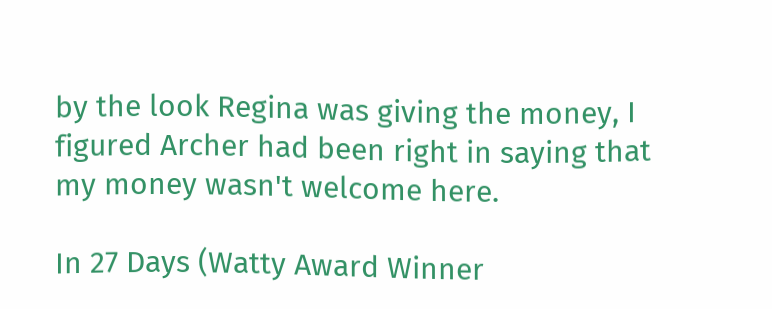by the look Regina was giving the money, I figured Archer had been right in saying that my money wasn't welcome here.

In 27 Days (Watty Award Winner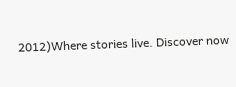2012)Where stories live. Discover now